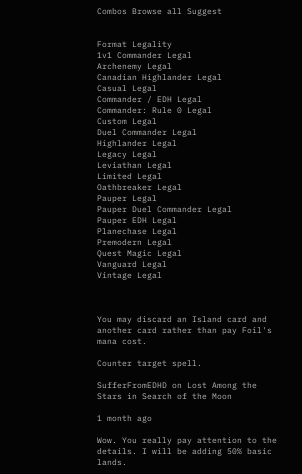Combos Browse all Suggest


Format Legality
1v1 Commander Legal
Archenemy Legal
Canadian Highlander Legal
Casual Legal
Commander / EDH Legal
Commander: Rule 0 Legal
Custom Legal
Duel Commander Legal
Highlander Legal
Legacy Legal
Leviathan Legal
Limited Legal
Oathbreaker Legal
Pauper Legal
Pauper Duel Commander Legal
Pauper EDH Legal
Planechase Legal
Premodern Legal
Quest Magic Legal
Vanguard Legal
Vintage Legal



You may discard an Island card and another card rather than pay Foil's mana cost.

Counter target spell.

SufferFromEDHD on Lost Among the Stars in Search of the Moon

1 month ago

Wow. You really pay attention to the details. I will be adding 50% basic lands.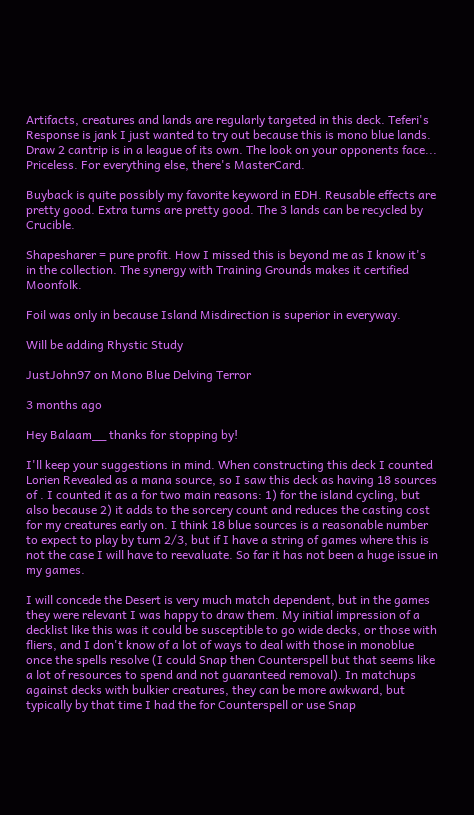Artifacts, creatures and lands are regularly targeted in this deck. Teferi's Response is jank I just wanted to try out because this is mono blue lands. Draw 2 cantrip is in a league of its own. The look on your opponents face... Priceless. For everything else, there's MasterCard.

Buyback is quite possibly my favorite keyword in EDH. Reusable effects are pretty good. Extra turns are pretty good. The 3 lands can be recycled by Crucible.

Shapesharer = pure profit. How I missed this is beyond me as I know it's in the collection. The synergy with Training Grounds makes it certified Moonfolk.

Foil was only in because Island Misdirection is superior in everyway.

Will be adding Rhystic Study

JustJohn97 on Mono Blue Delving Terror

3 months ago

Hey Balaam__ thanks for stopping by!

I'll keep your suggestions in mind. When constructing this deck I counted Lorien Revealed as a mana source, so I saw this deck as having 18 sources of . I counted it as a for two main reasons: 1) for the island cycling, but also because 2) it adds to the sorcery count and reduces the casting cost for my creatures early on. I think 18 blue sources is a reasonable number to expect to play by turn 2/3, but if I have a string of games where this is not the case I will have to reevaluate. So far it has not been a huge issue in my games.

I will concede the Desert is very much match dependent, but in the games they were relevant I was happy to draw them. My initial impression of a decklist like this was it could be susceptible to go wide decks, or those with fliers, and I don't know of a lot of ways to deal with those in monoblue once the spells resolve (I could Snap then Counterspell but that seems like a lot of resources to spend and not guaranteed removal). In matchups against decks with bulkier creatures, they can be more awkward, but typically by that time I had the for Counterspell or use Snap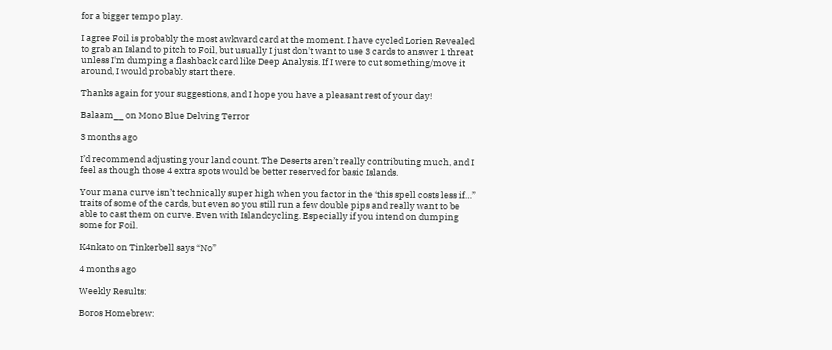for a bigger tempo play.

I agree Foil is probably the most awkward card at the moment. I have cycled Lorien Revealed to grab an Island to pitch to Foil, but usually I just don't want to use 3 cards to answer 1 threat unless I'm dumping a flashback card like Deep Analysis. If I were to cut something/move it around, I would probably start there.

Thanks again for your suggestions, and I hope you have a pleasant rest of your day!

Balaam__ on Mono Blue Delving Terror

3 months ago

I’d recommend adjusting your land count. The Deserts aren’t really contributing much, and I feel as though those 4 extra spots would be better reserved for basic Islands.

Your mana curve isn’t technically super high when you factor in the ‘this spell costs less if…” traits of some of the cards, but even so you still run a few double pips and really want to be able to cast them on curve. Even with Islandcycling. Especially if you intend on dumping some for Foil.

K4nkato on Tinkerbell says “No”

4 months ago

Weekly Results:

Boros Homebrew: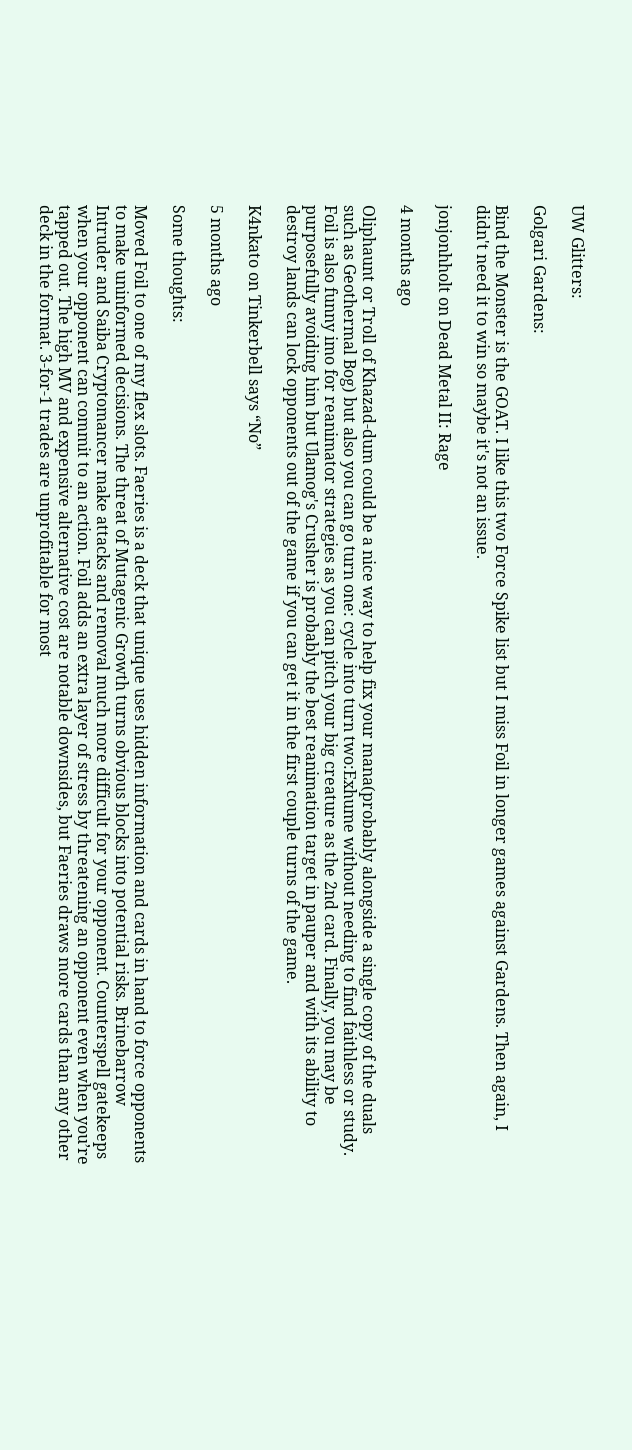UW Glitters:

Golgari Gardens:

Bind the Monster is the GOAT. I like this two Force Spike list but I miss Foil in longer games against Gardens. Then again, I didn't need it to win so maybe it's not an issue.

jonjonhholt on Dead Metal II: Rage

4 months ago

Oliphaunt or Troll of Khazad-dum could be a nice way to help fix your mana(probably alongside a single copy of the duals such as Geothermal Bog) but also you can go turn one: cycle into turn two:Exhume without needing to find faithless or study. Foil is also funny imo for reanimator strategies as you can pitch your big creature as the 2nd card. Finally, you may be purposefully avoiding him but Ulamog's Crusher is probably the best reanimation target in pauper and with its ability to destroy lands can lock opponents out of the game if you can get it in the first couple turns of the game.

K4nkato on Tinkerbell says “No”

5 months ago

Some thoughts:

Moved Foil to one of my flex slots. Faeries is a deck that unique uses hidden information and cards in hand to force opponents to make uninformed decisions. The threat of Mutagenic Growth turns obvious blocks into potential risks. Brinebarrow Intruder and Saiba Cryptomancer make attacks and removal much more difficult for your opponent. Counterspell gatekeeps when your opponent can commit to an action. Foil adds an extra layer of stress by threatening an opponent even when you’re tapped out. The high MV and expensive alternative cost are notable downsides, but Faeries draws more cards than any other deck in the format. 3-for-1 trades are unprofitable for most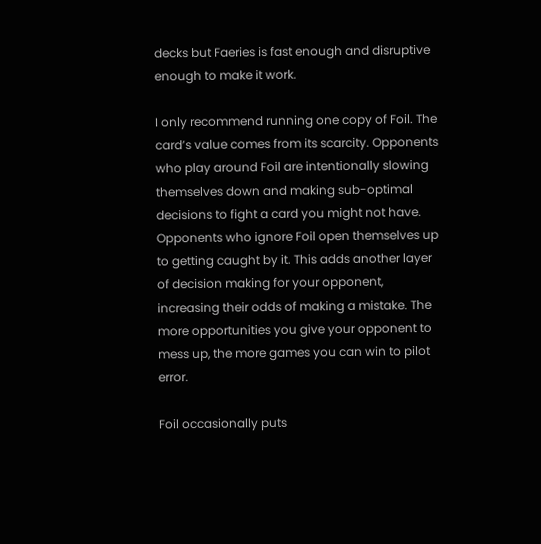decks but Faeries is fast enough and disruptive enough to make it work.

I only recommend running one copy of Foil. The card’s value comes from its scarcity. Opponents who play around Foil are intentionally slowing themselves down and making sub-optimal decisions to fight a card you might not have. Opponents who ignore Foil open themselves up to getting caught by it. This adds another layer of decision making for your opponent, increasing their odds of making a mistake. The more opportunities you give your opponent to mess up, the more games you can win to pilot error.

Foil occasionally puts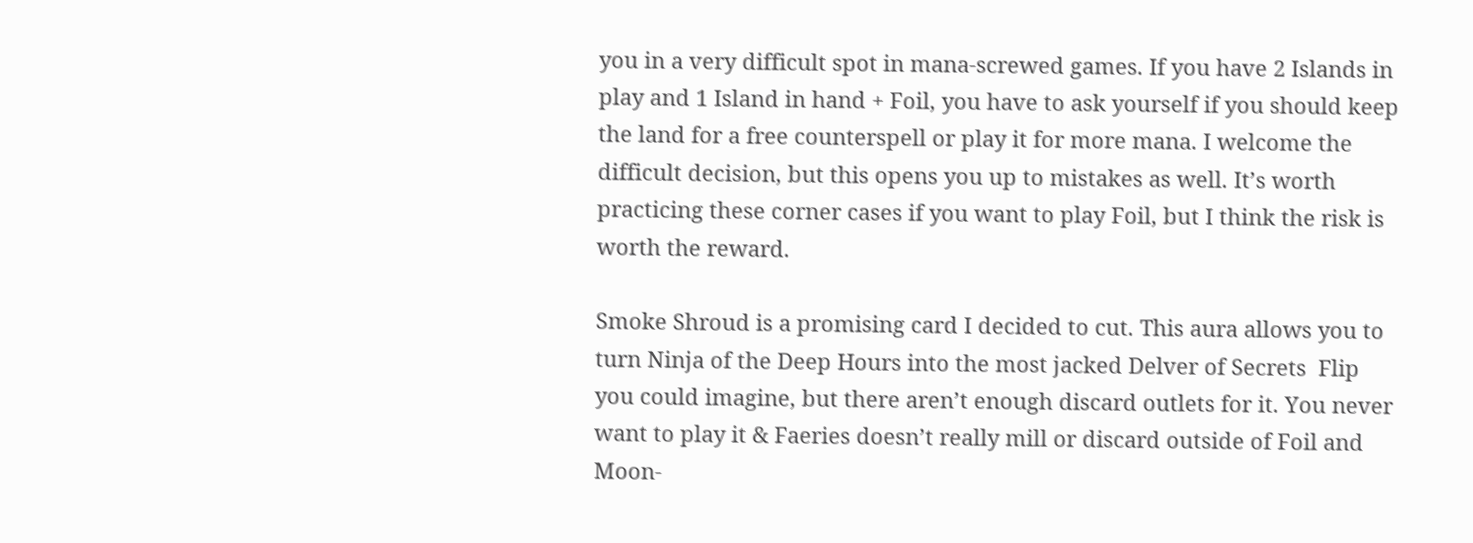you in a very difficult spot in mana-screwed games. If you have 2 Islands in play and 1 Island in hand + Foil, you have to ask yourself if you should keep the land for a free counterspell or play it for more mana. I welcome the difficult decision, but this opens you up to mistakes as well. It’s worth practicing these corner cases if you want to play Foil, but I think the risk is worth the reward.

Smoke Shroud is a promising card I decided to cut. This aura allows you to turn Ninja of the Deep Hours into the most jacked Delver of Secrets  Flip you could imagine, but there aren’t enough discard outlets for it. You never want to play it & Faeries doesn’t really mill or discard outside of Foil and Moon-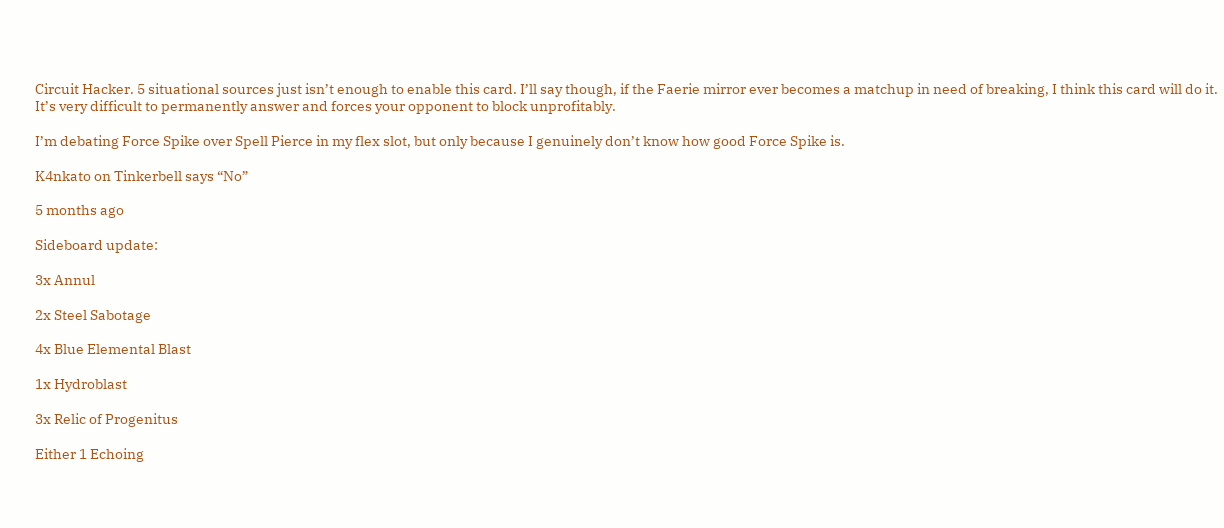Circuit Hacker. 5 situational sources just isn’t enough to enable this card. I’ll say though, if the Faerie mirror ever becomes a matchup in need of breaking, I think this card will do it. It’s very difficult to permanently answer and forces your opponent to block unprofitably.

I’m debating Force Spike over Spell Pierce in my flex slot, but only because I genuinely don’t know how good Force Spike is.

K4nkato on Tinkerbell says “No”

5 months ago

Sideboard update:

3x Annul

2x Steel Sabotage

4x Blue Elemental Blast

1x Hydroblast

3x Relic of Progenitus

Either 1 Echoing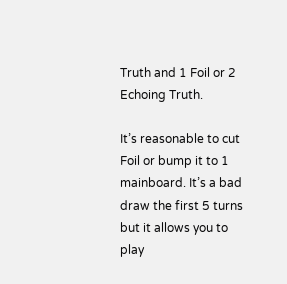Truth and 1 Foil or 2 Echoing Truth.

It’s reasonable to cut Foil or bump it to 1 mainboard. It’s a bad draw the first 5 turns but it allows you to play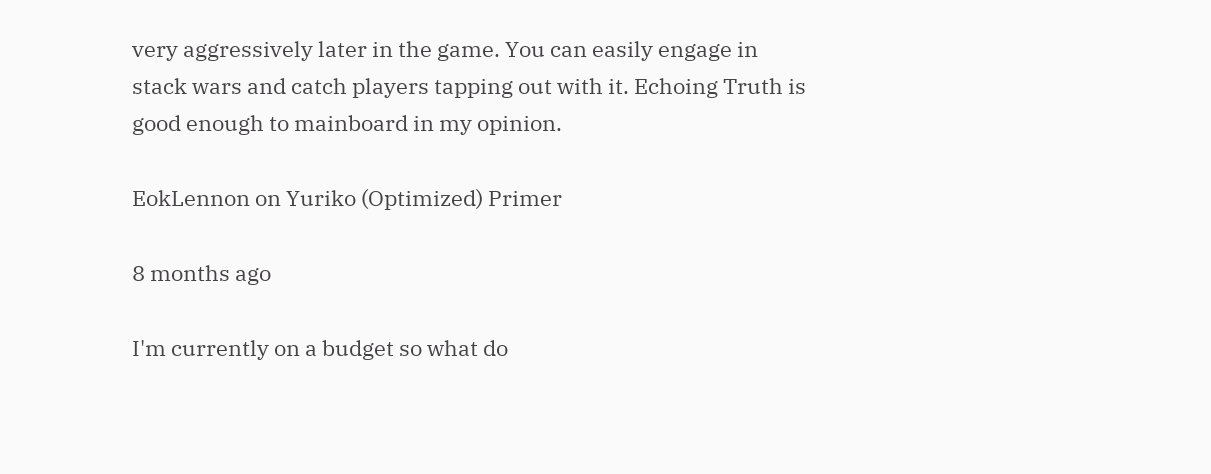very aggressively later in the game. You can easily engage in stack wars and catch players tapping out with it. Echoing Truth is good enough to mainboard in my opinion.

EokLennon on Yuriko (Optimized) Primer

8 months ago

I'm currently on a budget so what do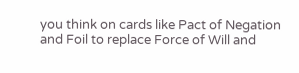you think on cards like Pact of Negation and Foil to replace Force of Will and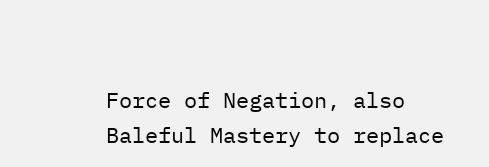Force of Negation, also Baleful Mastery to replace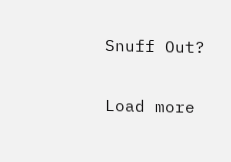Snuff Out?

Load more